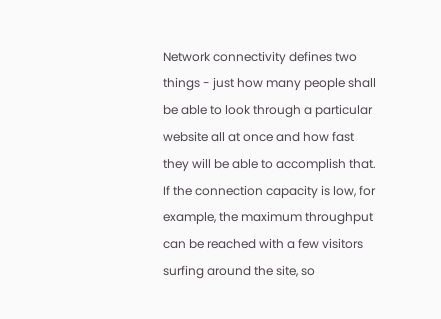Network connectivity defines two things - just how many people shall be able to look through a particular website all at once and how fast they will be able to accomplish that. If the connection capacity is low, for example, the maximum throughput can be reached with a few visitors surfing around the site, so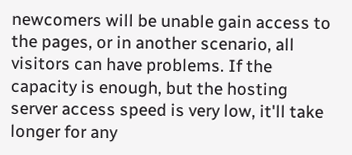newcomers will be unable gain access to the pages, or in another scenario, all visitors can have problems. If the capacity is enough, but the hosting server access speed is very low, it'll take longer for any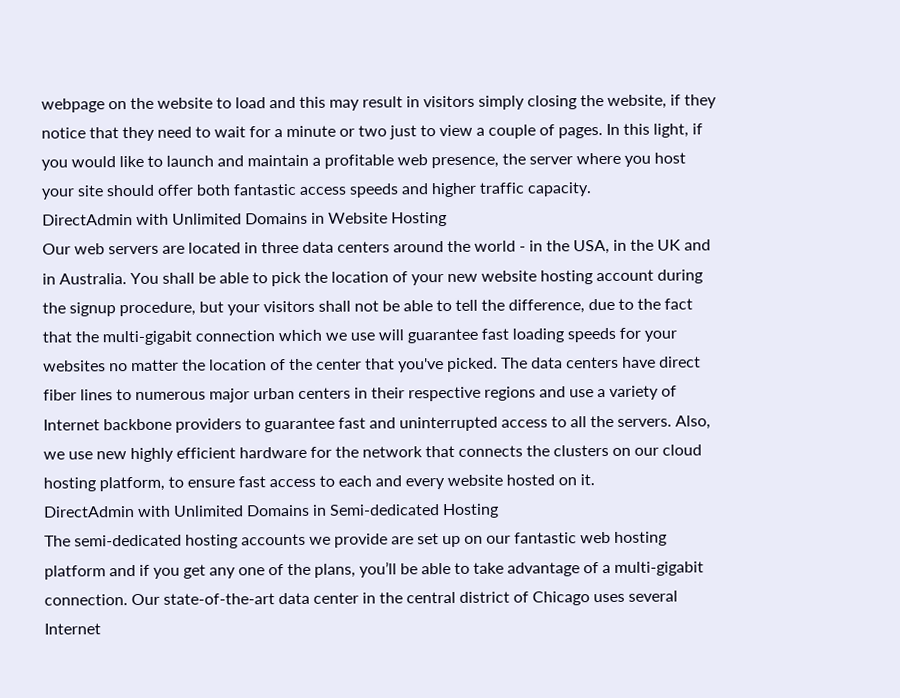webpage on the website to load and this may result in visitors simply closing the website, if they notice that they need to wait for a minute or two just to view a couple of pages. In this light, if you would like to launch and maintain a profitable web presence, the server where you host your site should offer both fantastic access speeds and higher traffic capacity.
DirectAdmin with Unlimited Domains in Website Hosting
Our web servers are located in three data centers around the world - in the USA, in the UK and in Australia. You shall be able to pick the location of your new website hosting account during the signup procedure, but your visitors shall not be able to tell the difference, due to the fact that the multi-gigabit connection which we use will guarantee fast loading speeds for your websites no matter the location of the center that you've picked. The data centers have direct fiber lines to numerous major urban centers in their respective regions and use a variety of Internet backbone providers to guarantee fast and uninterrupted access to all the servers. Also, we use new highly efficient hardware for the network that connects the clusters on our cloud hosting platform, to ensure fast access to each and every website hosted on it.
DirectAdmin with Unlimited Domains in Semi-dedicated Hosting
The semi-dedicated hosting accounts we provide are set up on our fantastic web hosting platform and if you get any one of the plans, you’ll be able to take advantage of a multi-gigabit connection. Our state-of-the-art data center in the central district of Chicago uses several Internet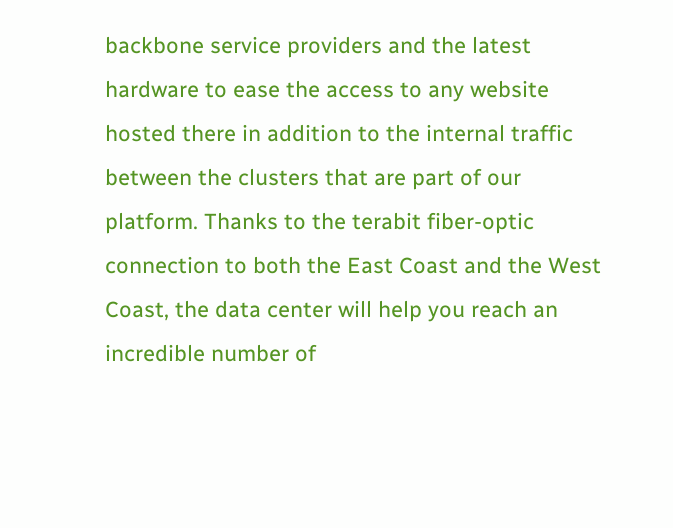backbone service providers and the latest hardware to ease the access to any website hosted there in addition to the internal traffic between the clusters that are part of our platform. Thanks to the terabit fiber-optic connection to both the East Coast and the West Coast, the data center will help you reach an incredible number of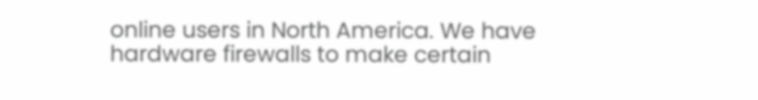online users in North America. We have hardware firewalls to make certain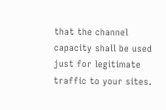that the channel capacity shall be used just for legitimate traffic to your sites.